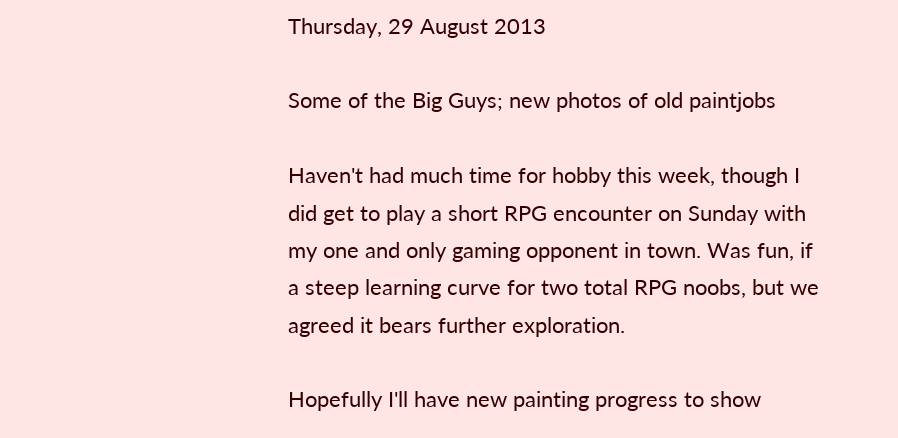Thursday, 29 August 2013

Some of the Big Guys; new photos of old paintjobs

Haven't had much time for hobby this week, though I did get to play a short RPG encounter on Sunday with my one and only gaming opponent in town. Was fun, if a steep learning curve for two total RPG noobs, but we agreed it bears further exploration.

Hopefully I'll have new painting progress to show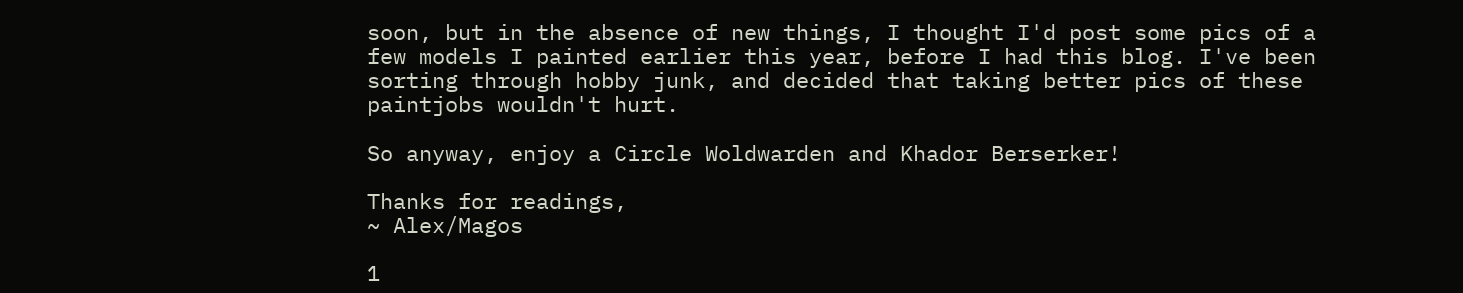soon, but in the absence of new things, I thought I'd post some pics of a few models I painted earlier this year, before I had this blog. I've been sorting through hobby junk, and decided that taking better pics of these paintjobs wouldn't hurt.

So anyway, enjoy a Circle Woldwarden and Khador Berserker!

Thanks for readings,
~ Alex/Magos

1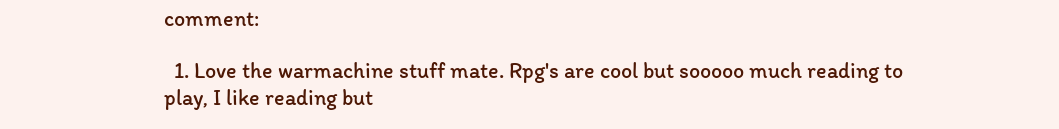comment:

  1. Love the warmachine stuff mate. Rpg's are cool but sooooo much reading to play, I like reading but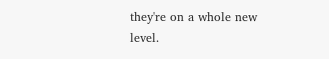they're on a whole new level.